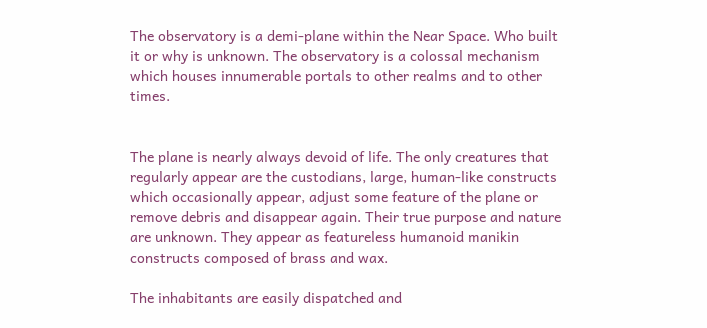The observatory is a demi-plane within the Near Space. Who built it or why is unknown. The observatory is a colossal mechanism which houses innumerable portals to other realms and to other times.


The plane is nearly always devoid of life. The only creatures that regularly appear are the custodians, large, human-like constructs which occasionally appear, adjust some feature of the plane or remove debris and disappear again. Their true purpose and nature are unknown. They appear as featureless humanoid manikin constructs composed of brass and wax.

The inhabitants are easily dispatched and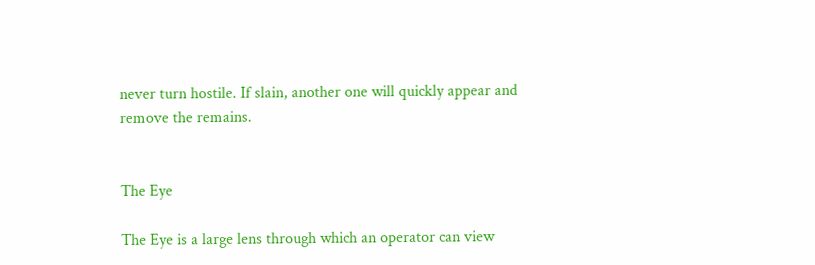never turn hostile. If slain, another one will quickly appear and remove the remains.


The Eye

The Eye is a large lens through which an operator can view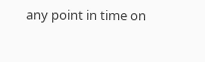any point in time on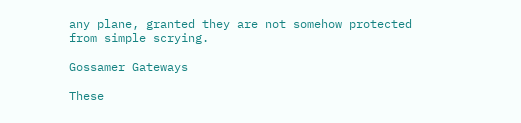any plane, granted they are not somehow protected from simple scrying.

Gossamer Gateways

These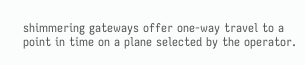shimmering gateways offer one-way travel to a point in time on a plane selected by the operator.